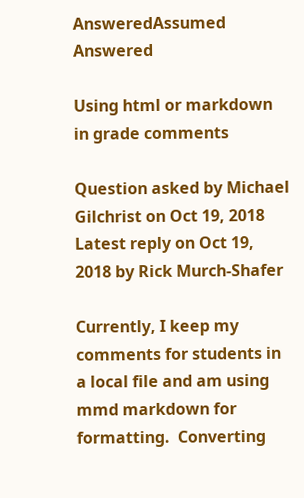AnsweredAssumed Answered

Using html or markdown in grade comments

Question asked by Michael Gilchrist on Oct 19, 2018
Latest reply on Oct 19, 2018 by Rick Murch-Shafer

Currently, I keep my comments for students in a local file and am using mmd markdown for formatting.  Converting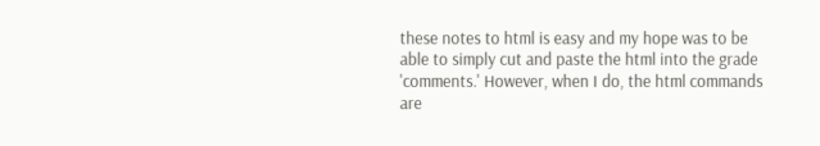these notes to html is easy and my hope was to be able to simply cut and paste the html into the grade 'comments.' However, when I do, the html commands are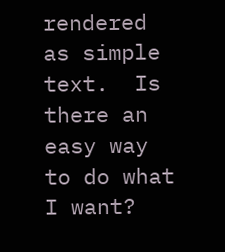rendered as simple text.  Is there an easy way to do what I want?